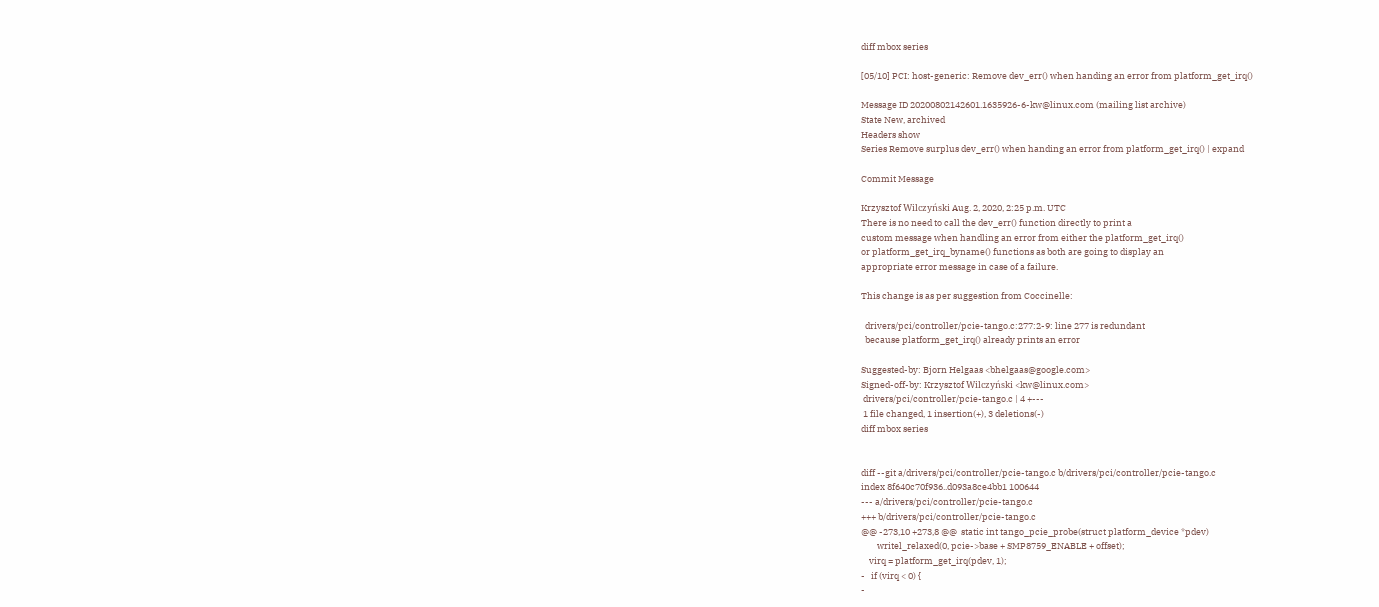diff mbox series

[05/10] PCI: host-generic: Remove dev_err() when handing an error from platform_get_irq()

Message ID 20200802142601.1635926-6-kw@linux.com (mailing list archive)
State New, archived
Headers show
Series Remove surplus dev_err() when handing an error from platform_get_irq() | expand

Commit Message

Krzysztof Wilczyński Aug. 2, 2020, 2:25 p.m. UTC
There is no need to call the dev_err() function directly to print a
custom message when handling an error from either the platform_get_irq()
or platform_get_irq_byname() functions as both are going to display an
appropriate error message in case of a failure.

This change is as per suggestion from Coccinelle:

  drivers/pci/controller/pcie-tango.c:277:2-9: line 277 is redundant
  because platform_get_irq() already prints an error

Suggested-by: Bjorn Helgaas <bhelgaas@google.com>
Signed-off-by: Krzysztof Wilczyński <kw@linux.com>
 drivers/pci/controller/pcie-tango.c | 4 +---
 1 file changed, 1 insertion(+), 3 deletions(-)
diff mbox series


diff --git a/drivers/pci/controller/pcie-tango.c b/drivers/pci/controller/pcie-tango.c
index 8f640c70f936..d093a8ce4bb1 100644
--- a/drivers/pci/controller/pcie-tango.c
+++ b/drivers/pci/controller/pcie-tango.c
@@ -273,10 +273,8 @@  static int tango_pcie_probe(struct platform_device *pdev)
        writel_relaxed(0, pcie->base + SMP8759_ENABLE + offset);
    virq = platform_get_irq(pdev, 1);
-   if (virq < 0) {
-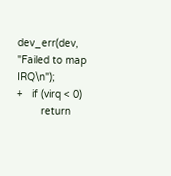dev_err(dev, "Failed to map IRQ\n");
+   if (virq < 0)
        return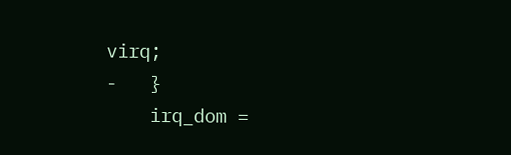virq;
-   }
    irq_dom =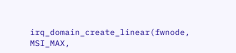irq_domain_create_linear(fwnode, MSI_MAX,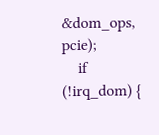&dom_ops, pcie);
    if (!irq_dom) {